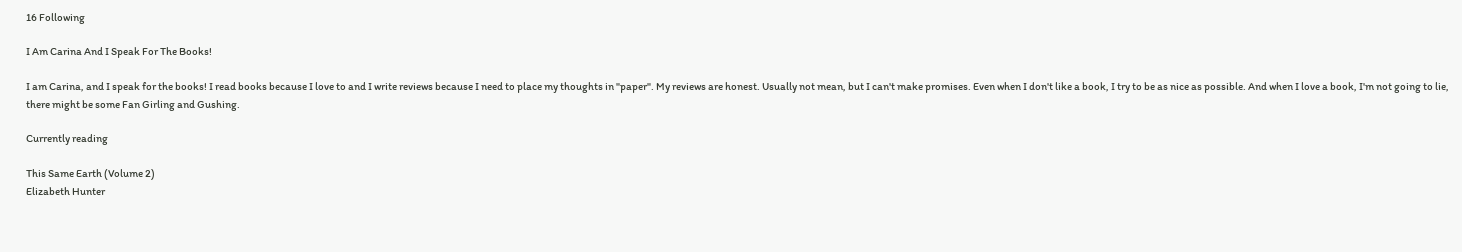16 Following

I Am Carina And I Speak For The Books!

I am Carina, and I speak for the books! I read books because I love to and I write reviews because I need to place my thoughts in "paper". My reviews are honest. Usually not mean, but I can't make promises. Even when I don't like a book, I try to be as nice as possible. And when I love a book, I'm not going to lie, there might be some Fan Girling and Gushing.

Currently reading

This Same Earth (Volume 2)
Elizabeth Hunter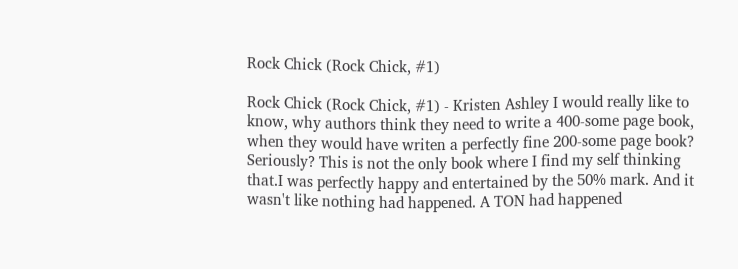Rock Chick (Rock Chick, #1)

Rock Chick (Rock Chick, #1) - Kristen Ashley I would really like to know, why authors think they need to write a 400-some page book, when they would have writen a perfectly fine 200-some page book? Seriously? This is not the only book where I find my self thinking that.I was perfectly happy and entertained by the 50% mark. And it wasn't like nothing had happened. A TON had happened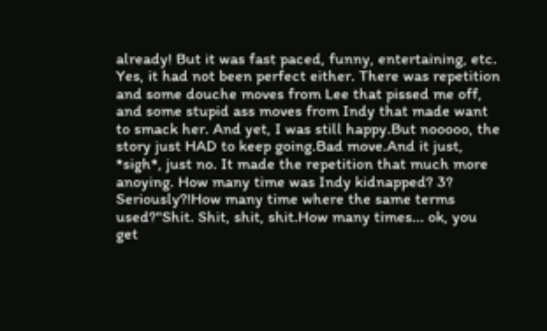already! But it was fast paced, funny, entertaining, etc. Yes, it had not been perfect either. There was repetition and some douche moves from Lee that pissed me off, and some stupid ass moves from Indy that made want to smack her. And yet, I was still happy.But nooooo, the story just HAD to keep going.Bad move.And it just, *sigh*, just no. It made the repetition that much more anoying. How many time was Indy kidnapped? 3? Seriously?!How many time where the same terms used?"Shit. Shit, shit, shit.How many times... ok, you get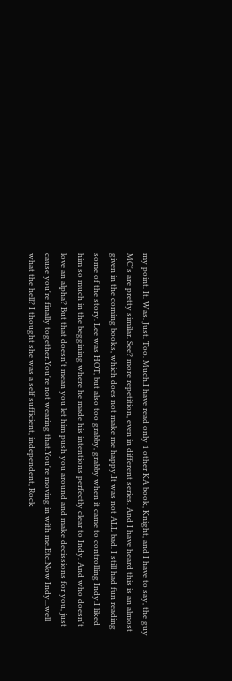my point. It. Was. Just. Too. Much.I have read only 1 other KA book, Knight, and I have to say, the guy MC's are pretty similar. See? more repetition, even in different series. And I have heard this is an almost given in the coming books, which does not make me happy.It was not ALL bad. I still had fun reading some of the story. Lee was HOT, but also too grabby, grabby when it came to controlling Indy.I liked him so much in the beggining where he made his intentions perfectly clear to Indy. And who doesn't love an alpha? But that doesn't mean you let him push you around and make decissions for you, just cause you're finally together.You're not wearing that.You're moving in with me.Etc.Now Indy...well what the hell? I thought she was a self sufficient, independent, Rock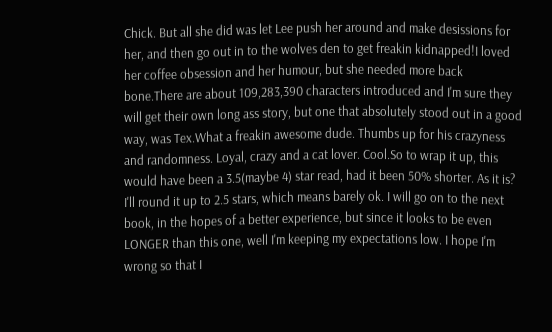Chick. But all she did was let Lee push her around and make desissions for her, and then go out in to the wolves den to get freakin kidnapped!I loved her coffee obsession and her humour, but she needed more back bone.There are about 109,283,390 characters introduced and I'm sure they will get their own long ass story, but one that absolutely stood out in a good way, was Tex.What a freakin awesome dude. Thumbs up for his crazyness and randomness. Loyal, crazy and a cat lover. Cool.So to wrap it up, this would have been a 3.5(maybe 4) star read, had it been 50% shorter. As it is? I'll round it up to 2.5 stars, which means barely ok. I will go on to the next book, in the hopes of a better experience, but since it looks to be even LONGER than this one, well I'm keeping my expectations low. I hope I'm wrong so that I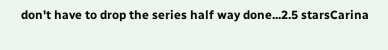don't have to drop the series half way done...2.5 starsCarina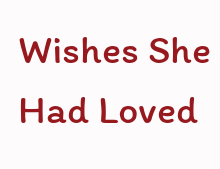Wishes She Had Loved